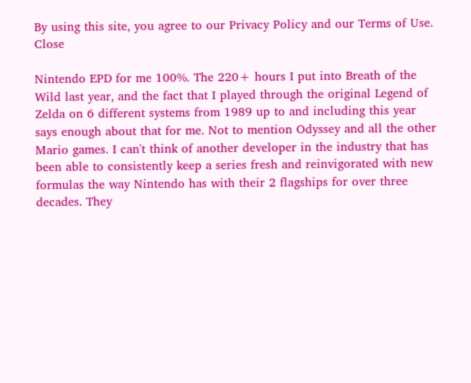By using this site, you agree to our Privacy Policy and our Terms of Use. Close

Nintendo EPD for me 100%. The 220+ hours I put into Breath of the Wild last year, and the fact that I played through the original Legend of Zelda on 6 different systems from 1989 up to and including this year says enough about that for me. Not to mention Odyssey and all the other Mario games. I can't think of another developer in the industry that has been able to consistently keep a series fresh and reinvigorated with new formulas the way Nintendo has with their 2 flagships for over three decades. They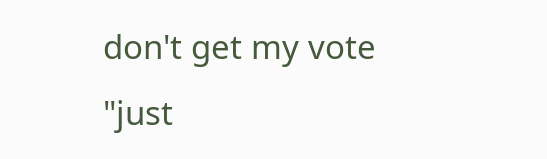don't get my vote "just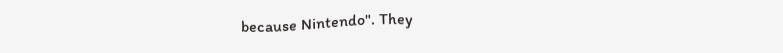because Nintendo". They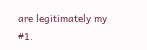are legitimately my #1.